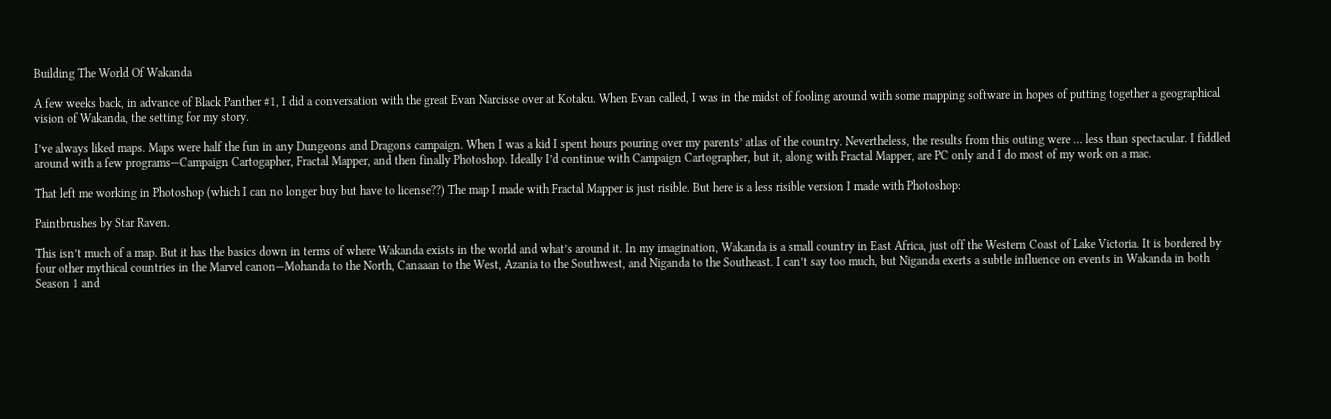Building The World Of Wakanda

A few weeks back, in advance of Black Panther #1, I did a conversation with the great Evan Narcisse over at Kotaku. When Evan called, I was in the midst of fooling around with some mapping software in hopes of putting together a geographical vision of Wakanda, the setting for my story.

I’ve always liked maps. Maps were half the fun in any Dungeons and Dragons campaign. When I was a kid I spent hours pouring over my parents’ atlas of the country. Nevertheless, the results from this outing were … less than spectacular. I fiddled around with a few programs—Campaign Cartogapher, Fractal Mapper, and then finally Photoshop. Ideally I’d continue with Campaign Cartographer, but it, along with Fractal Mapper, are PC only and I do most of my work on a mac.

That left me working in Photoshop (which I can no longer buy but have to license??) The map I made with Fractal Mapper is just risible. But here is a less risible version I made with Photoshop:

Paintbrushes by Star Raven.

This isn’t much of a map. But it has the basics down in terms of where Wakanda exists in the world and what’s around it. In my imagination, Wakanda is a small country in East Africa, just off the Western Coast of Lake Victoria. It is bordered by four other mythical countries in the Marvel canon—Mohanda to the North, Canaaan to the West, Azania to the Southwest, and Niganda to the Southeast. I can’t say too much, but Niganda exerts a subtle influence on events in Wakanda in both Season 1 and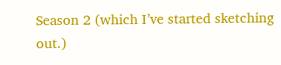Season 2 (which I’ve started sketching out.)